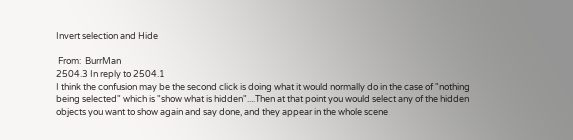Invert selection and Hide

 From:  BurrMan
2504.3 In reply to 2504.1
I think the confusion may be the second click is doing what it would normally do in the case of "nothing being selected" which is "show what is hidden"....Then at that point you would select any of the hidden objects you want to show again and say done, and they appear in the whole scene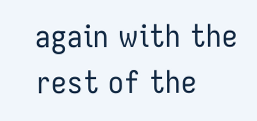again with the rest of the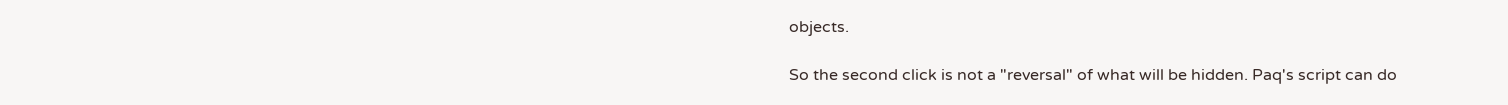objects.

So the second click is not a "reversal" of what will be hidden. Paq's script can do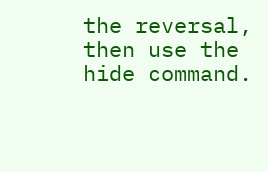the reversal, then use the hide command.